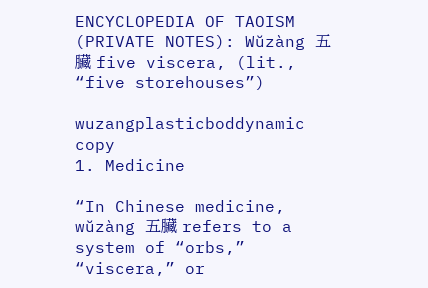ENCYCLOPEDIA OF TAOISM (PRIVATE NOTES): Wŭzàng 五臟 five viscera, (lit., “five storehouses”)

wuzangplasticboddynamic copy
1. Medicine

“In Chinese medicine, wŭzàng 五臟 refers to a system of “orbs,” “viscera,” or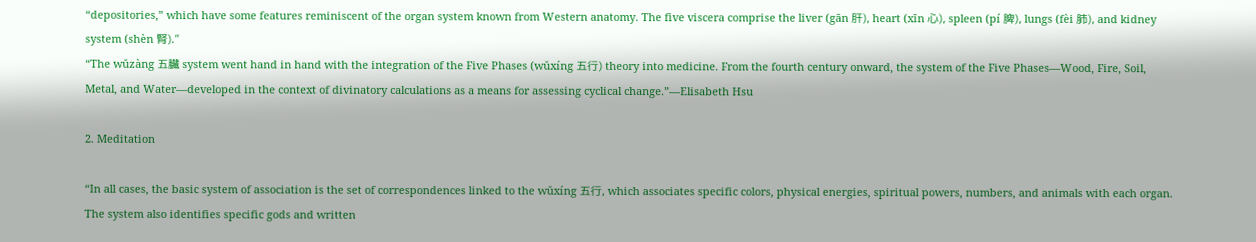“depositories,” which have some features reminiscent of the organ system known from Western anatomy. The five viscera comprise the liver (gān 肝), heart (xīn 心), spleen (pí 脾), lungs (fèi 肺), and kidney system (shèn 腎).”
“The wŭzàng 五臟 system went hand in hand with the integration of the Five Phases (wŭxíng 五行) theory into medicine. From the fourth century onward, the system of the Five Phases—Wood, Fire, Soil, Metal, and Water—developed in the context of divinatory calculations as a means for assessing cyclical change.”—Elisabeth Hsu

2. Meditation

“In all cases, the basic system of association is the set of correspondences linked to the wŭxíng 五行, which associates specific colors, physical energies, spiritual powers, numbers, and animals with each organ. The system also identifies specific gods and written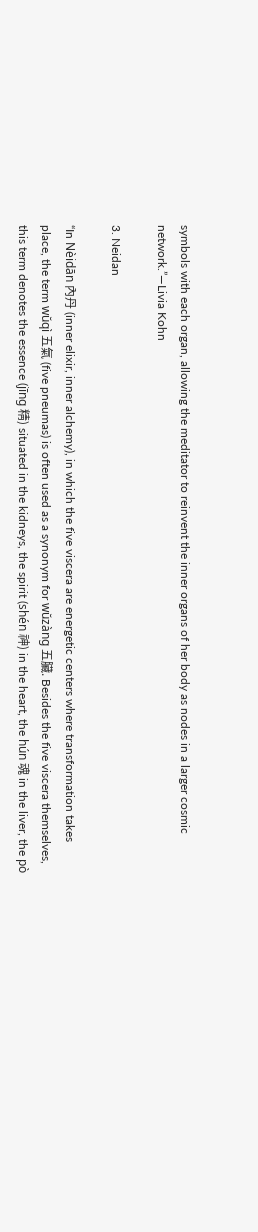symbols with each organ, allowing the meditator to reinvent the inner organs of her body as nodes in a larger cosmic network.”—Livia Kohn

3. Neidan

“In Nèidān 內丹 (inner elixir, inner alchemy), in which the five viscera are energetic centers where transformation takes place, the term wŭqì 五氣 (five pneumas) is often used as a synonym for wŭzàng 五臟. Besides the five viscera themselves, this term denotes the essence (jīng 精) situated in the kidneys, the spirit (shén 神) in the heart, the hún 魂 in the liver, the pò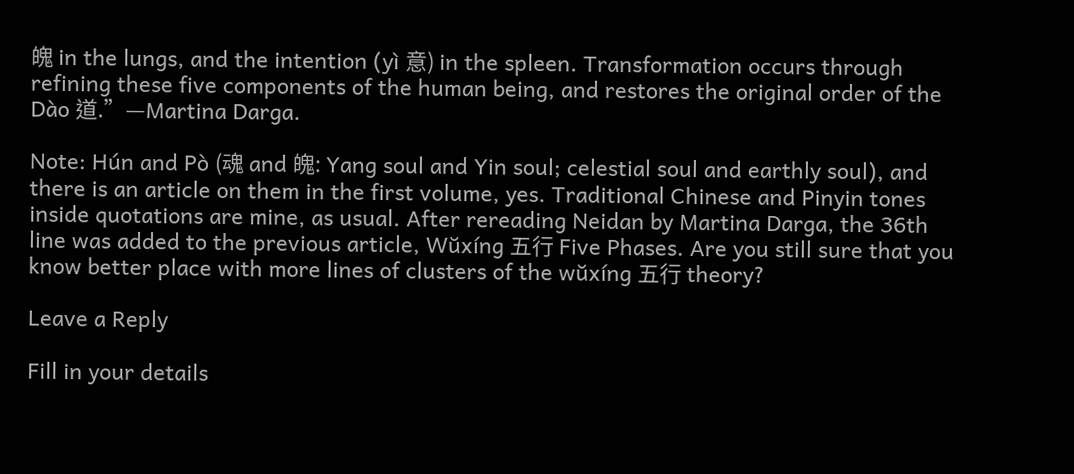魄 in the lungs, and the intention (yì 意) in the spleen. Transformation occurs through refining these five components of the human being, and restores the original order of the Dào 道.”—Martina Darga.

Note: Hún and Pò (魂 and 魄: Yang soul and Yin soul; celestial soul and earthly soul), and there is an article on them in the first volume, yes. Traditional Chinese and Pinyin tones inside quotations are mine, as usual. After rereading Neidan by Martina Darga, the 36th line was added to the previous article, Wŭxíng 五行 Five Phases. Are you still sure that you know better place with more lines of clusters of the wŭxíng 五行 theory?

Leave a Reply

Fill in your details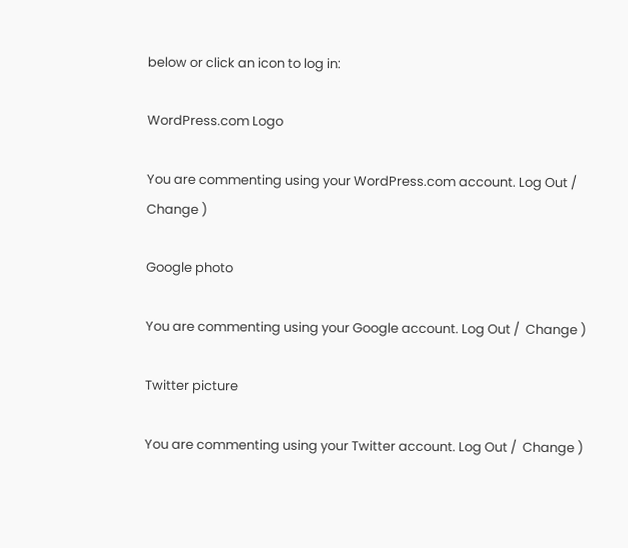below or click an icon to log in:

WordPress.com Logo

You are commenting using your WordPress.com account. Log Out /  Change )

Google photo

You are commenting using your Google account. Log Out /  Change )

Twitter picture

You are commenting using your Twitter account. Log Out /  Change )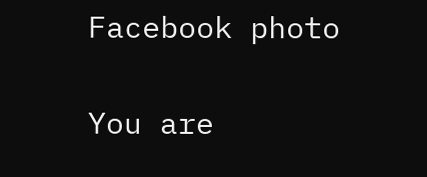Facebook photo

You are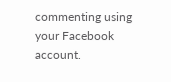commenting using your Facebook account.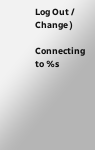Log Out /  Change )

Connecting to %s